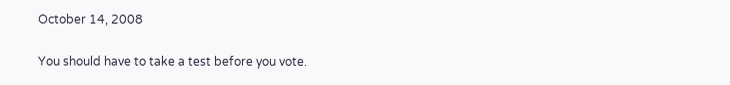October 14, 2008

You should have to take a test before you vote.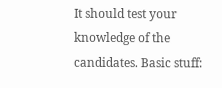It should test your knowledge of the candidates. Basic stuff: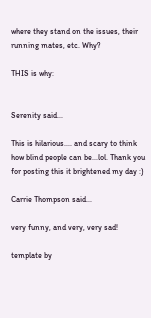where they stand on the issues, their running mates, etc. Why?

THIS is why:


Serenity said...

This is hilarious.... and scary to think how blind people can be...lol. Thank you for posting this it brightened my day :)

Carrie Thompson said...

very funny, and very, very sad!

template by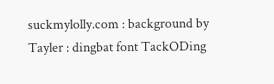suckmylolly.com : background by Tayler : dingbat font TackODing